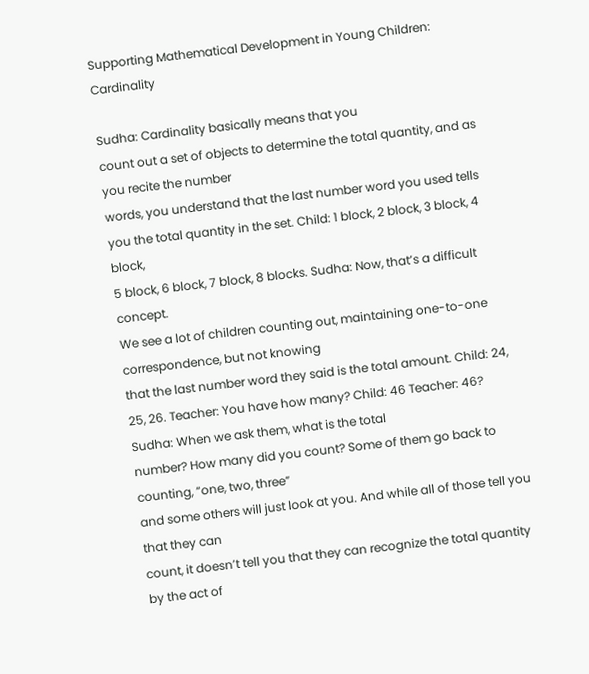Supporting Mathematical Development in Young Children: Cardinality

Sudha: Cardinality basically means that you
count out a set of objects to determine the total quantity, and as you recite the number
words, you understand that the last number word you used tells you the total quantity in the set. Child: 1 block, 2 block, 3 block, 4 block,
5 block, 6 block, 7 block, 8 blocks. Sudha: Now, that’s a difficult concept.
We see a lot of children counting out, maintaining one-to-one correspondence, but not knowing
that the last number word they said is the total amount. Child: 24, 25, 26. Teacher: You have how many? Child: 46 Teacher: 46? Sudha: When we ask them, what is the total
number? How many did you count? Some of them go back to counting, “one, two, three”
and some others will just look at you. And while all of those tell you that they can
count, it doesn’t tell you that they can recognize the total quantity by the act of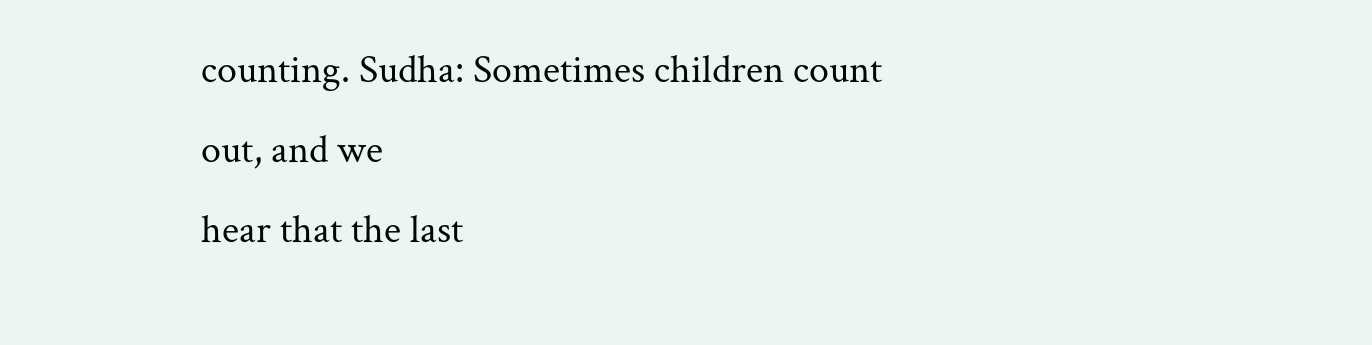counting. Sudha: Sometimes children count out, and we
hear that the last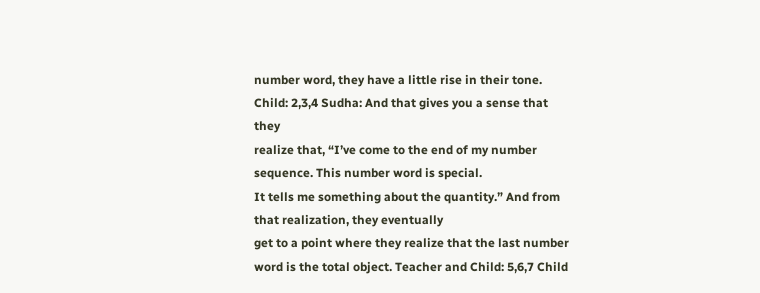number word, they have a little rise in their tone. Child: 2,3,4 Sudha: And that gives you a sense that they
realize that, “I’ve come to the end of my number sequence. This number word is special.
It tells me something about the quantity.” And from that realization, they eventually
get to a point where they realize that the last number word is the total object. Teacher and Child: 5,6,7 Child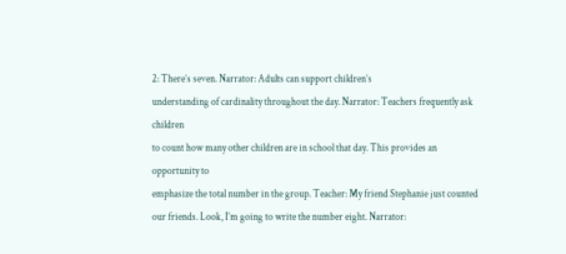2: There’s seven. Narrator: Adults can support children’s
understanding of cardinality throughout the day. Narrator: Teachers frequently ask children
to count how many other children are in school that day. This provides an opportunity to
emphasize the total number in the group. Teacher: My friend Stephanie just counted
our friends. Look, I’m going to write the number eight. Narrator: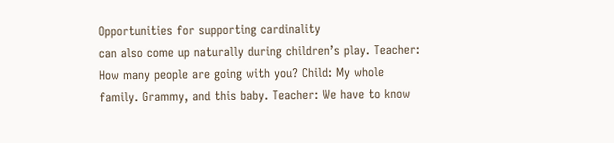Opportunities for supporting cardinality
can also come up naturally during children’s play. Teacher: How many people are going with you? Child: My whole family. Grammy, and this baby. Teacher: We have to know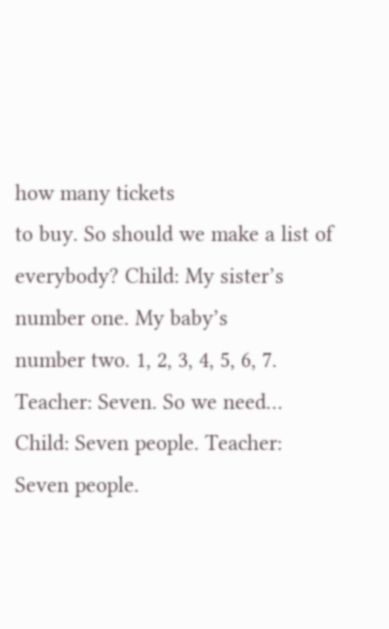how many tickets
to buy. So should we make a list of everybody? Child: My sister’s number one. My baby’s
number two. 1, 2, 3, 4, 5, 6, 7. Teacher: Seven. So we need… Child: Seven people. Teacher: Seven people.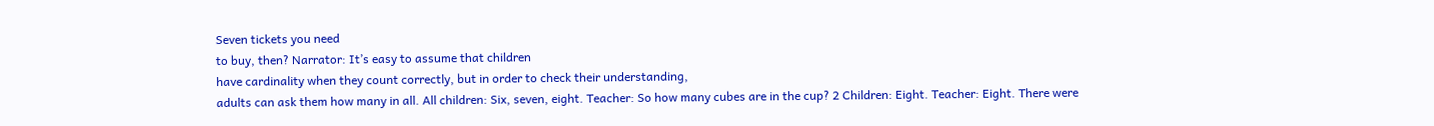Seven tickets you need
to buy, then? Narrator: It’s easy to assume that children
have cardinality when they count correctly, but in order to check their understanding,
adults can ask them how many in all. All children: Six, seven, eight. Teacher: So how many cubes are in the cup? 2 Children: Eight. Teacher: Eight. There were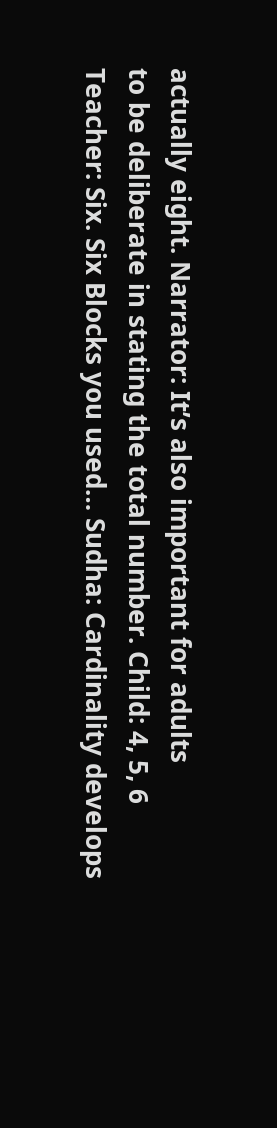actually eight. Narrator: It’s also important for adults
to be deliberate in stating the total number. Child: 4, 5, 6 Teacher: Six. Six Blocks you used… Sudha: Cardinality develops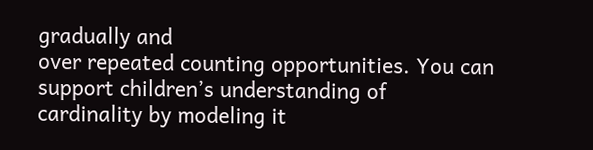gradually and
over repeated counting opportunities. You can support children’s understanding of
cardinality by modeling it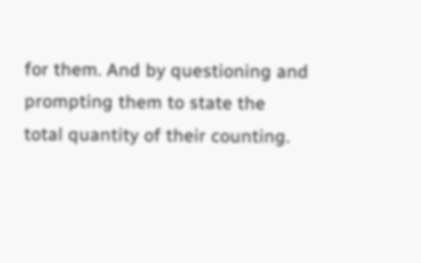for them. And by questioning and prompting them to state the
total quantity of their counting.